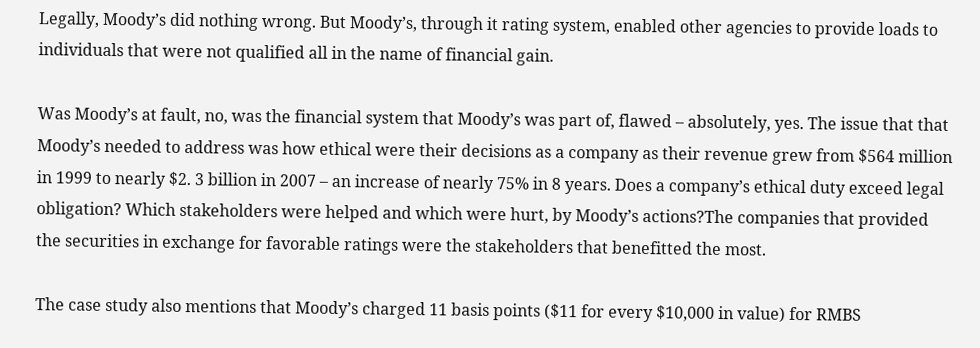Legally, Moody’s did nothing wrong. But Moody’s, through it rating system, enabled other agencies to provide loads to individuals that were not qualified all in the name of financial gain.

Was Moody’s at fault, no, was the financial system that Moody’s was part of, flawed – absolutely, yes. The issue that that Moody’s needed to address was how ethical were their decisions as a company as their revenue grew from $564 million in 1999 to nearly $2. 3 billion in 2007 – an increase of nearly 75% in 8 years. Does a company’s ethical duty exceed legal obligation? Which stakeholders were helped and which were hurt, by Moody’s actions?The companies that provided the securities in exchange for favorable ratings were the stakeholders that benefitted the most.

The case study also mentions that Moody’s charged 11 basis points ($11 for every $10,000 in value) for RMBS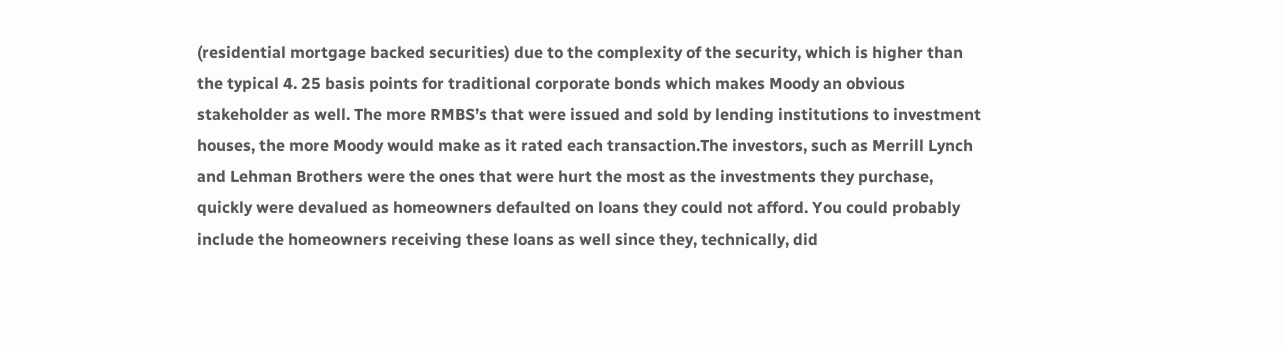(residential mortgage backed securities) due to the complexity of the security, which is higher than the typical 4. 25 basis points for traditional corporate bonds which makes Moody an obvious stakeholder as well. The more RMBS’s that were issued and sold by lending institutions to investment houses, the more Moody would make as it rated each transaction.The investors, such as Merrill Lynch and Lehman Brothers were the ones that were hurt the most as the investments they purchase, quickly were devalued as homeowners defaulted on loans they could not afford. You could probably include the homeowners receiving these loans as well since they, technically, did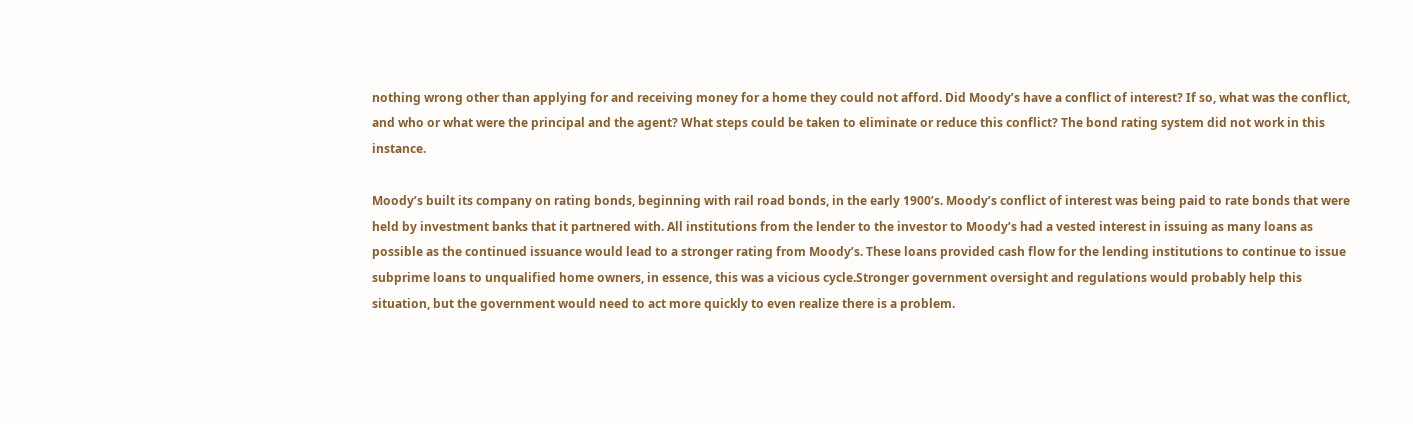nothing wrong other than applying for and receiving money for a home they could not afford. Did Moody’s have a conflict of interest? If so, what was the conflict, and who or what were the principal and the agent? What steps could be taken to eliminate or reduce this conflict? The bond rating system did not work in this instance.

Moody’s built its company on rating bonds, beginning with rail road bonds, in the early 1900’s. Moody’s conflict of interest was being paid to rate bonds that were held by investment banks that it partnered with. All institutions from the lender to the investor to Moody’s had a vested interest in issuing as many loans as possible as the continued issuance would lead to a stronger rating from Moody’s. These loans provided cash flow for the lending institutions to continue to issue subprime loans to unqualified home owners, in essence, this was a vicious cycle.Stronger government oversight and regulations would probably help this situation, but the government would need to act more quickly to even realize there is a problem.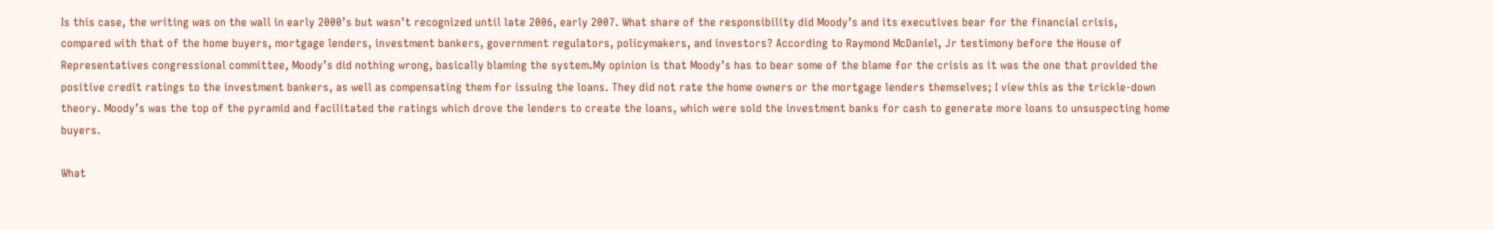Is this case, the writing was on the wall in early 2000’s but wasn’t recognized until late 2006, early 2007. What share of the responsibility did Moody’s and its executives bear for the financial crisis, compared with that of the home buyers, mortgage lenders, investment bankers, government regulators, policymakers, and investors? According to Raymond McDaniel, Jr testimony before the House of Representatives congressional committee, Moody’s did nothing wrong, basically blaming the system.My opinion is that Moody’s has to bear some of the blame for the crisis as it was the one that provided the positive credit ratings to the investment bankers, as well as compensating them for issuing the loans. They did not rate the home owners or the mortgage lenders themselves; I view this as the trickle-down theory. Moody’s was the top of the pyramid and facilitated the ratings which drove the lenders to create the loans, which were sold the investment banks for cash to generate more loans to unsuspecting home buyers.

What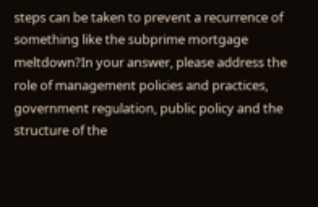steps can be taken to prevent a recurrence of something like the subprime mortgage meltdown?In your answer, please address the role of management policies and practices, government regulation, public policy and the structure of the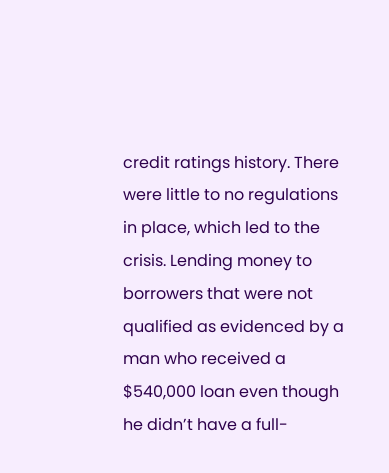credit ratings history. There were little to no regulations in place, which led to the crisis. Lending money to borrowers that were not qualified as evidenced by a man who received a $540,000 loan even though he didn’t have a full-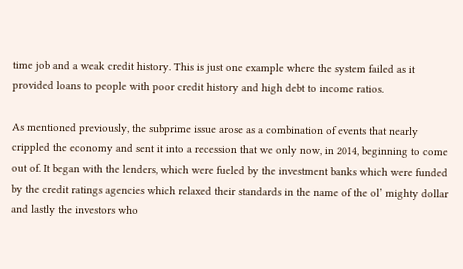time job and a weak credit history. This is just one example where the system failed as it provided loans to people with poor credit history and high debt to income ratios.

As mentioned previously, the subprime issue arose as a combination of events that nearly crippled the economy and sent it into a recession that we only now, in 2014, beginning to come out of. It began with the lenders, which were fueled by the investment banks which were funded by the credit ratings agencies which relaxed their standards in the name of the ol’ mighty dollar and lastly the investors who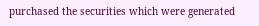purchased the securities which were generated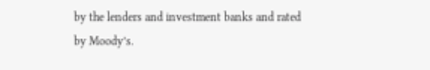by the lenders and investment banks and rated by Moody’s.